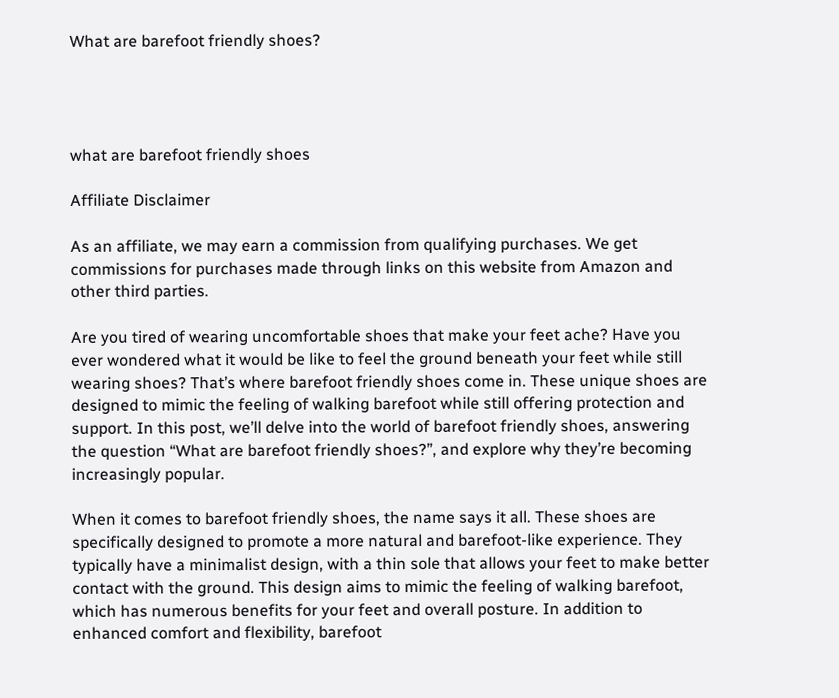What are barefoot friendly shoes?




what are barefoot friendly shoes

Affiliate Disclaimer

As an affiliate, we may earn a commission from qualifying purchases. We get commissions for purchases made through links on this website from Amazon and other third parties.

Are you tired of wearing uncomfortable shoes that make your feet ache? Have you ever wondered what it would be like to feel the ground beneath your feet while still wearing shoes? That’s where barefoot friendly shoes come in. These unique shoes are designed to mimic the feeling of walking barefoot while still offering protection and support. In this post, we’ll delve into the world of barefoot friendly shoes, answering the question “What are barefoot friendly shoes?”, and explore why they’re becoming increasingly popular.

When it comes to barefoot friendly shoes, the name says it all. These shoes are specifically designed to promote a more natural and barefoot-like experience. They typically have a minimalist design, with a thin sole that allows your feet to make better contact with the ground. This design aims to mimic the feeling of walking barefoot, which has numerous benefits for your feet and overall posture. In addition to enhanced comfort and flexibility, barefoot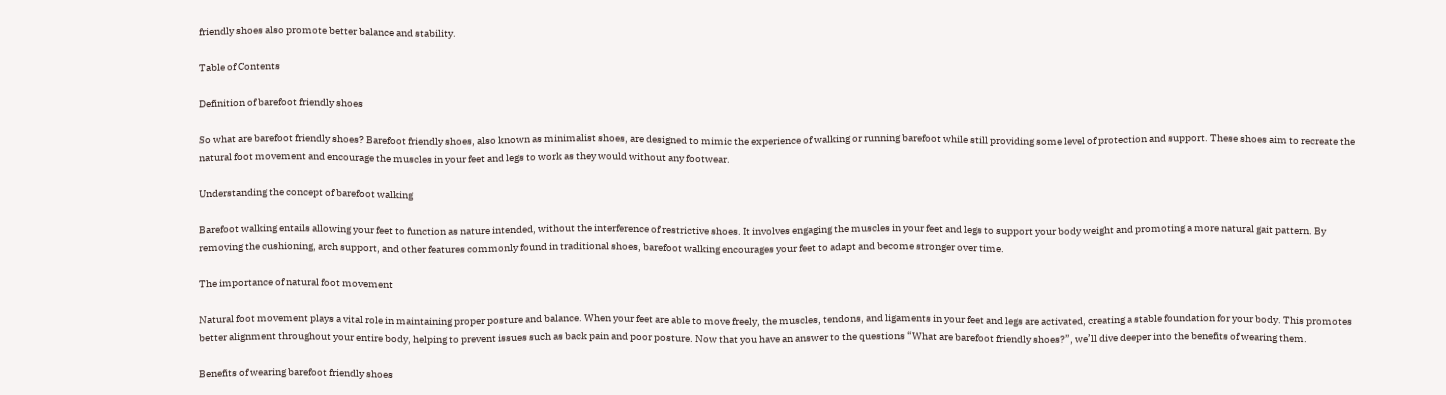friendly shoes also promote better balance and stability.

Table of Contents

Definition of barefoot friendly shoes

So what are barefoot friendly shoes? Barefoot friendly shoes, also known as minimalist shoes, are designed to mimic the experience of walking or running barefoot while still providing some level of protection and support. These shoes aim to recreate the natural foot movement and encourage the muscles in your feet and legs to work as they would without any footwear.

Understanding the concept of barefoot walking

Barefoot walking entails allowing your feet to function as nature intended, without the interference of restrictive shoes. It involves engaging the muscles in your feet and legs to support your body weight and promoting a more natural gait pattern. By removing the cushioning, arch support, and other features commonly found in traditional shoes, barefoot walking encourages your feet to adapt and become stronger over time.

The importance of natural foot movement

Natural foot movement plays a vital role in maintaining proper posture and balance. When your feet are able to move freely, the muscles, tendons, and ligaments in your feet and legs are activated, creating a stable foundation for your body. This promotes better alignment throughout your entire body, helping to prevent issues such as back pain and poor posture. Now that you have an answer to the questions “What are barefoot friendly shoes?”, we’ll dive deeper into the benefits of wearing them.

Benefits of wearing barefoot friendly shoes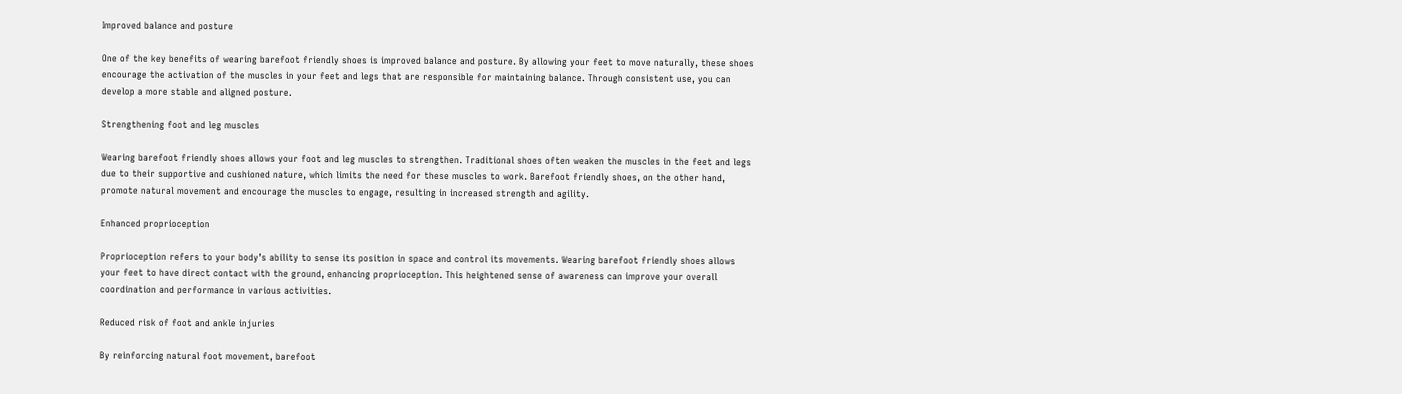Improved balance and posture

One of the key benefits of wearing barefoot friendly shoes is improved balance and posture. By allowing your feet to move naturally, these shoes encourage the activation of the muscles in your feet and legs that are responsible for maintaining balance. Through consistent use, you can develop a more stable and aligned posture.

Strengthening foot and leg muscles

Wearing barefoot friendly shoes allows your foot and leg muscles to strengthen. Traditional shoes often weaken the muscles in the feet and legs due to their supportive and cushioned nature, which limits the need for these muscles to work. Barefoot friendly shoes, on the other hand, promote natural movement and encourage the muscles to engage, resulting in increased strength and agility.

Enhanced proprioception

Proprioception refers to your body’s ability to sense its position in space and control its movements. Wearing barefoot friendly shoes allows your feet to have direct contact with the ground, enhancing proprioception. This heightened sense of awareness can improve your overall coordination and performance in various activities.

Reduced risk of foot and ankle injuries

By reinforcing natural foot movement, barefoot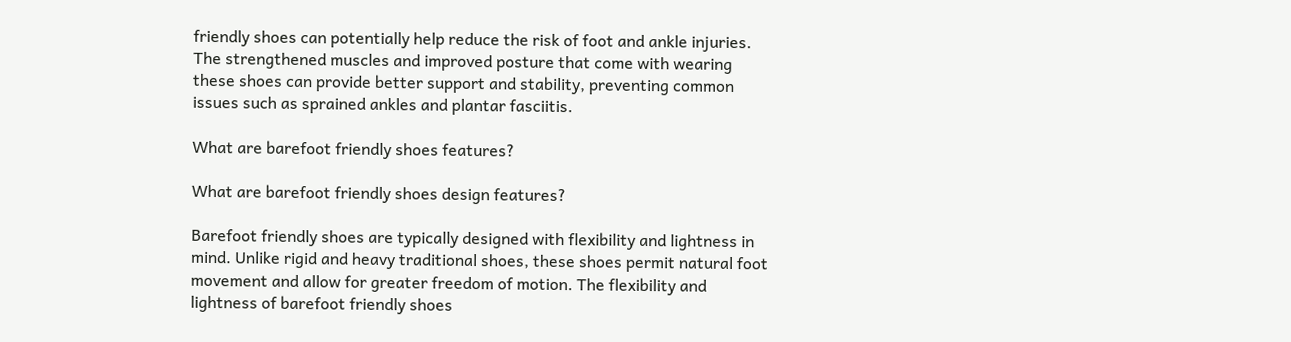friendly shoes can potentially help reduce the risk of foot and ankle injuries. The strengthened muscles and improved posture that come with wearing these shoes can provide better support and stability, preventing common issues such as sprained ankles and plantar fasciitis.

What are barefoot friendly shoes features?

What are barefoot friendly shoes design features?

Barefoot friendly shoes are typically designed with flexibility and lightness in mind. Unlike rigid and heavy traditional shoes, these shoes permit natural foot movement and allow for greater freedom of motion. The flexibility and lightness of barefoot friendly shoes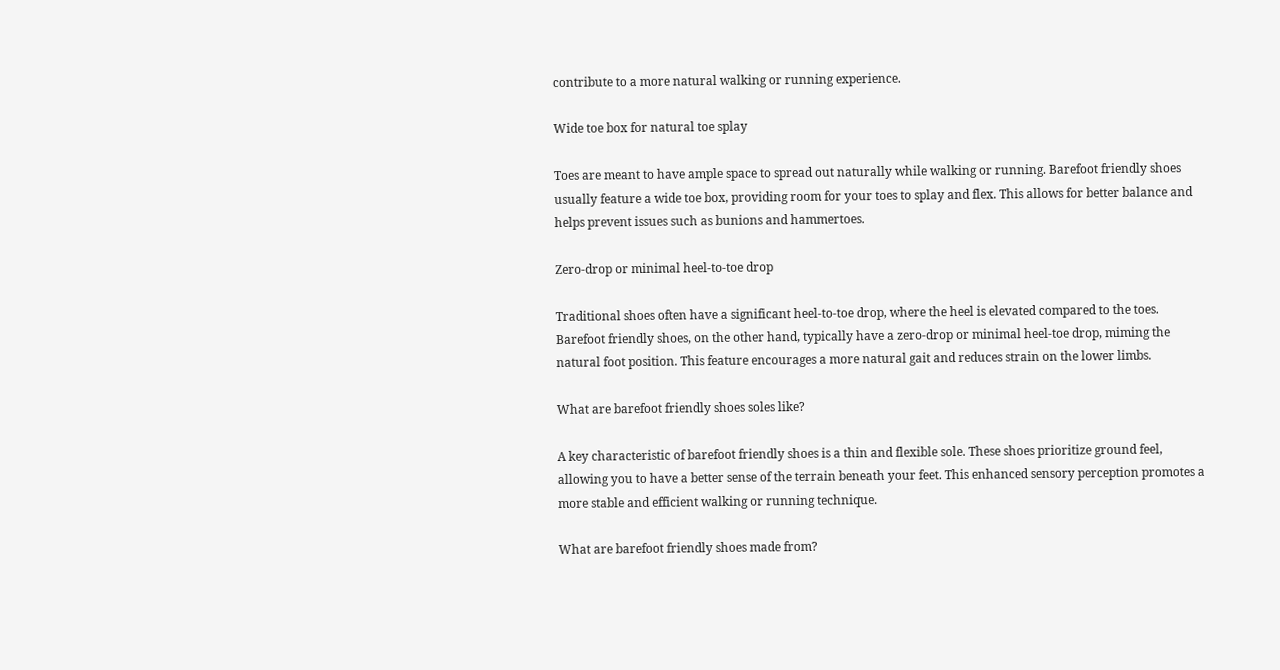contribute to a more natural walking or running experience.

Wide toe box for natural toe splay

Toes are meant to have ample space to spread out naturally while walking or running. Barefoot friendly shoes usually feature a wide toe box, providing room for your toes to splay and flex. This allows for better balance and helps prevent issues such as bunions and hammertoes.

Zero-drop or minimal heel-to-toe drop

Traditional shoes often have a significant heel-to-toe drop, where the heel is elevated compared to the toes. Barefoot friendly shoes, on the other hand, typically have a zero-drop or minimal heel-toe drop, miming the natural foot position. This feature encourages a more natural gait and reduces strain on the lower limbs.

What are barefoot friendly shoes soles like?

A key characteristic of barefoot friendly shoes is a thin and flexible sole. These shoes prioritize ground feel, allowing you to have a better sense of the terrain beneath your feet. This enhanced sensory perception promotes a more stable and efficient walking or running technique.

What are barefoot friendly shoes made from?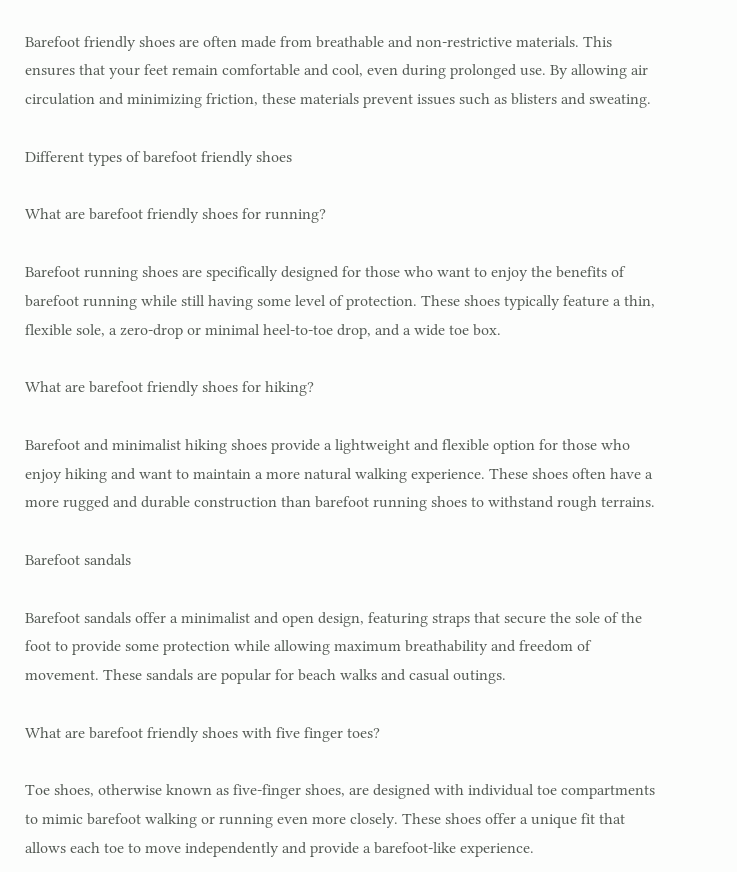Barefoot friendly shoes are often made from breathable and non-restrictive materials. This ensures that your feet remain comfortable and cool, even during prolonged use. By allowing air circulation and minimizing friction, these materials prevent issues such as blisters and sweating.

Different types of barefoot friendly shoes

What are barefoot friendly shoes for running?

Barefoot running shoes are specifically designed for those who want to enjoy the benefits of barefoot running while still having some level of protection. These shoes typically feature a thin, flexible sole, a zero-drop or minimal heel-to-toe drop, and a wide toe box.

What are barefoot friendly shoes for hiking?

Barefoot and minimalist hiking shoes provide a lightweight and flexible option for those who enjoy hiking and want to maintain a more natural walking experience. These shoes often have a more rugged and durable construction than barefoot running shoes to withstand rough terrains.

Barefoot sandals

Barefoot sandals offer a minimalist and open design, featuring straps that secure the sole of the foot to provide some protection while allowing maximum breathability and freedom of movement. These sandals are popular for beach walks and casual outings.

What are barefoot friendly shoes with five finger toes?

Toe shoes, otherwise known as five-finger shoes, are designed with individual toe compartments to mimic barefoot walking or running even more closely. These shoes offer a unique fit that allows each toe to move independently and provide a barefoot-like experience.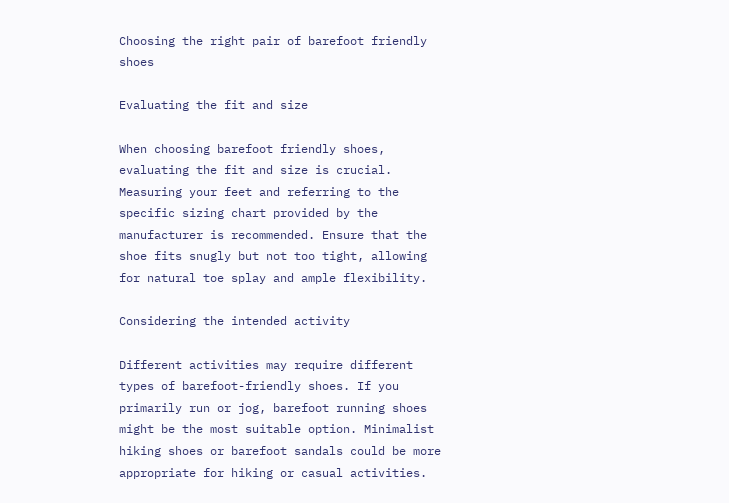Choosing the right pair of barefoot friendly shoes

Evaluating the fit and size

When choosing barefoot friendly shoes, evaluating the fit and size is crucial. Measuring your feet and referring to the specific sizing chart provided by the manufacturer is recommended. Ensure that the shoe fits snugly but not too tight, allowing for natural toe splay and ample flexibility.

Considering the intended activity

Different activities may require different types of barefoot-friendly shoes. If you primarily run or jog, barefoot running shoes might be the most suitable option. Minimalist hiking shoes or barefoot sandals could be more appropriate for hiking or casual activities.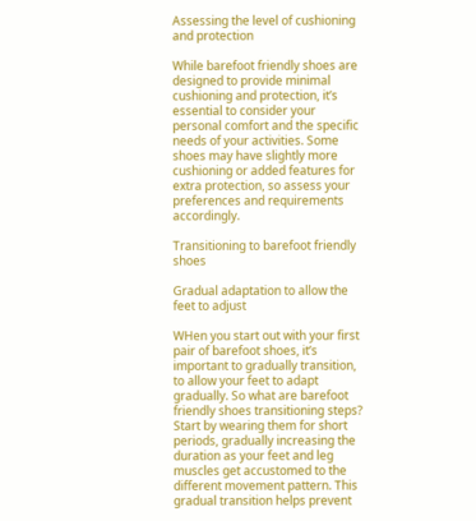Assessing the level of cushioning and protection

While barefoot friendly shoes are designed to provide minimal cushioning and protection, it’s essential to consider your personal comfort and the specific needs of your activities. Some shoes may have slightly more cushioning or added features for extra protection, so assess your preferences and requirements accordingly.

Transitioning to barefoot friendly shoes

Gradual adaptation to allow the feet to adjust

WHen you start out with your first pair of barefoot shoes, it’s important to gradually transition, to allow your feet to adapt gradually. So what are barefoot friendly shoes transitioning steps? Start by wearing them for short periods, gradually increasing the duration as your feet and leg muscles get accustomed to the different movement pattern. This gradual transition helps prevent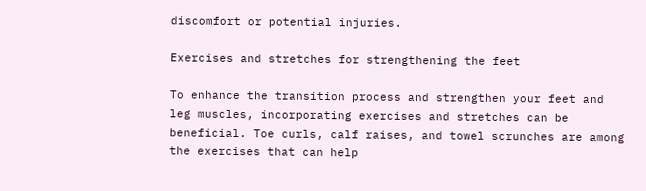discomfort or potential injuries.

Exercises and stretches for strengthening the feet

To enhance the transition process and strengthen your feet and leg muscles, incorporating exercises and stretches can be beneficial. Toe curls, calf raises, and towel scrunches are among the exercises that can help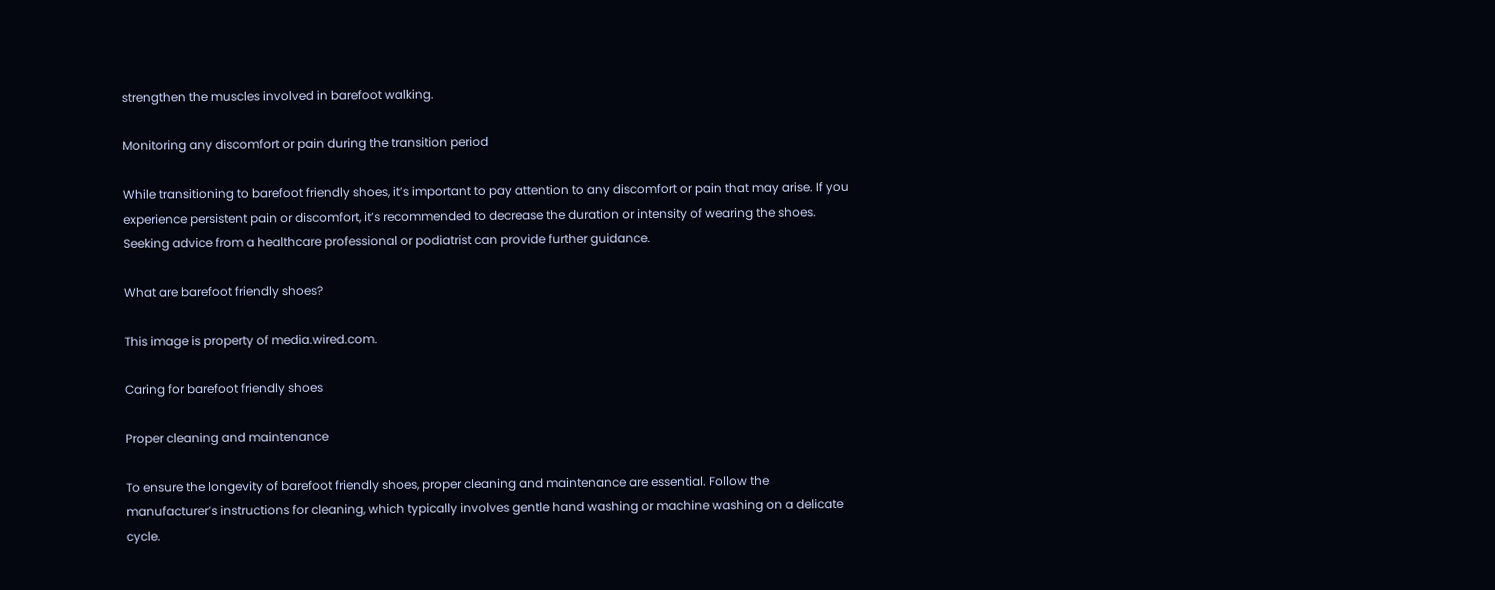strengthen the muscles involved in barefoot walking.

Monitoring any discomfort or pain during the transition period

While transitioning to barefoot friendly shoes, it’s important to pay attention to any discomfort or pain that may arise. If you experience persistent pain or discomfort, it’s recommended to decrease the duration or intensity of wearing the shoes. Seeking advice from a healthcare professional or podiatrist can provide further guidance.

What are barefoot friendly shoes?

This image is property of media.wired.com.

Caring for barefoot friendly shoes

Proper cleaning and maintenance

To ensure the longevity of barefoot friendly shoes, proper cleaning and maintenance are essential. Follow the manufacturer’s instructions for cleaning, which typically involves gentle hand washing or machine washing on a delicate cycle.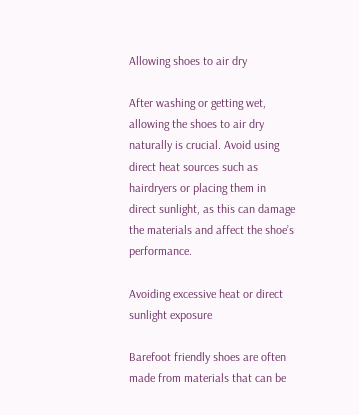Allowing shoes to air dry

After washing or getting wet, allowing the shoes to air dry naturally is crucial. Avoid using direct heat sources such as hairdryers or placing them in direct sunlight, as this can damage the materials and affect the shoe’s performance.

Avoiding excessive heat or direct sunlight exposure

Barefoot friendly shoes are often made from materials that can be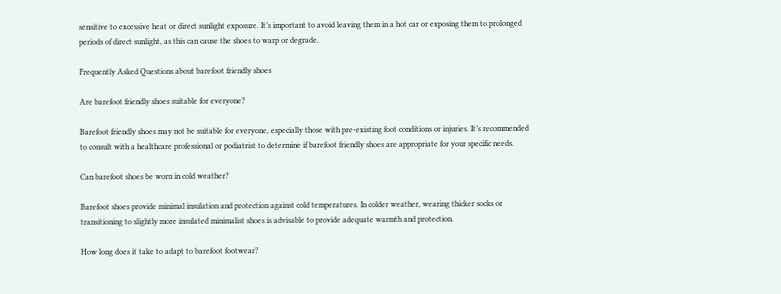sensitive to excessive heat or direct sunlight exposure. It’s important to avoid leaving them in a hot car or exposing them to prolonged periods of direct sunlight, as this can cause the shoes to warp or degrade.

Frequently Asked Questions about barefoot friendly shoes

Are barefoot friendly shoes suitable for everyone?

Barefoot friendly shoes may not be suitable for everyone, especially those with pre-existing foot conditions or injuries. It’s recommended to consult with a healthcare professional or podiatrist to determine if barefoot friendly shoes are appropriate for your specific needs.

Can barefoot shoes be worn in cold weather?

Barefoot shoes provide minimal insulation and protection against cold temperatures. In colder weather, wearing thicker socks or transitioning to slightly more insulated minimalist shoes is advisable to provide adequate warmth and protection.

How long does it take to adapt to barefoot footwear?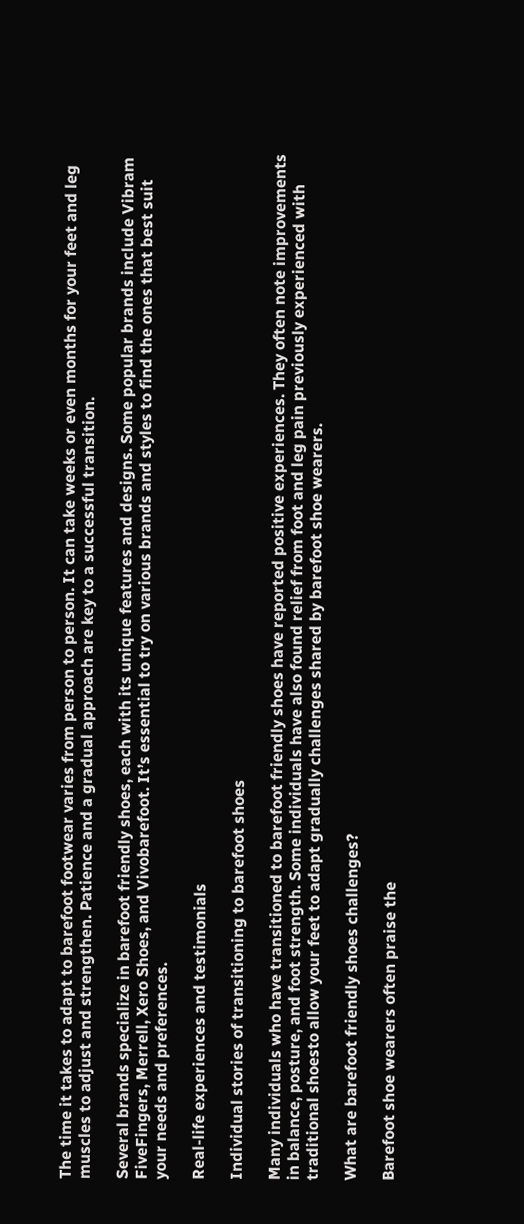The time it takes to adapt to barefoot footwear varies from person to person. It can take weeks or even months for your feet and leg muscles to adjust and strengthen. Patience and a gradual approach are key to a successful transition.

Several brands specialize in barefoot friendly shoes, each with its unique features and designs. Some popular brands include Vibram FiveFingers, Merrell, Xero Shoes, and Vivobarefoot. It’s essential to try on various brands and styles to find the ones that best suit your needs and preferences.

Real-life experiences and testimonials

Individual stories of transitioning to barefoot shoes

Many individuals who have transitioned to barefoot friendly shoes have reported positive experiences. They often note improvements in balance, posture, and foot strength. Some individuals have also found relief from foot and leg pain previously experienced with traditional shoesto allow your feet to adapt gradually challenges shared by barefoot shoe wearers.

What are barefoot friendly shoes challenges?

Barefoot shoe wearers often praise the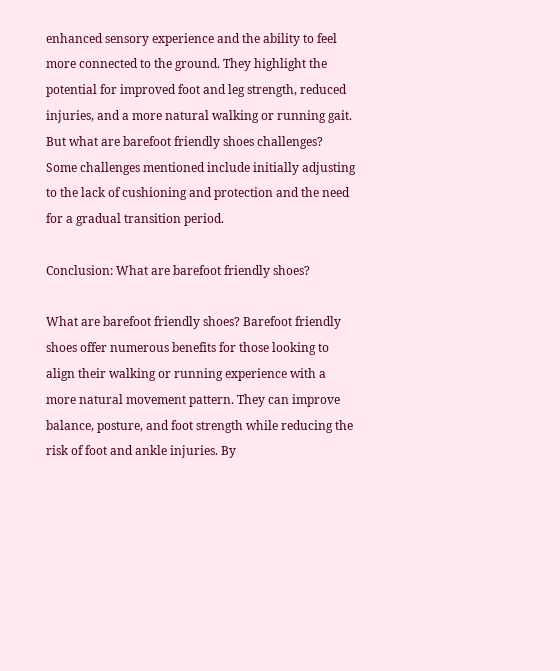enhanced sensory experience and the ability to feel more connected to the ground. They highlight the potential for improved foot and leg strength, reduced injuries, and a more natural walking or running gait. But what are barefoot friendly shoes challenges? Some challenges mentioned include initially adjusting to the lack of cushioning and protection and the need for a gradual transition period.

Conclusion: What are barefoot friendly shoes?

What are barefoot friendly shoes? Barefoot friendly shoes offer numerous benefits for those looking to align their walking or running experience with a more natural movement pattern. They can improve balance, posture, and foot strength while reducing the risk of foot and ankle injuries. By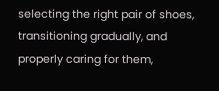selecting the right pair of shoes, transitioning gradually, and properly caring for them,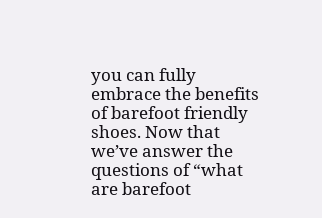you can fully embrace the benefits of barefoot friendly shoes. Now that we’ve answer the questions of “what are barefoot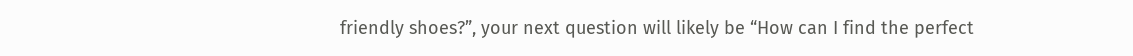friendly shoes?”, your next question will likely be “How can I find the perfect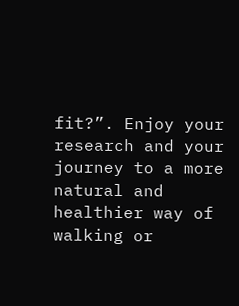fit?”. Enjoy your research and your journey to a more natural and healthier way of walking or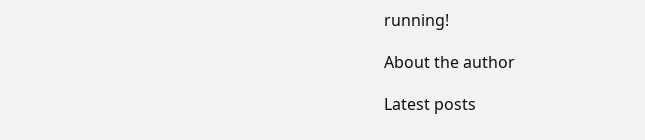running!

About the author

Latest posts